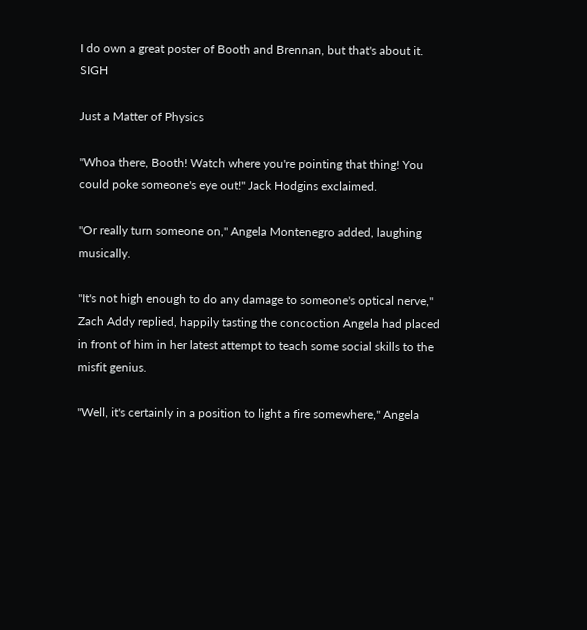I do own a great poster of Booth and Brennan, but that's about it. SIGH

Just a Matter of Physics

"Whoa there, Booth! Watch where you're pointing that thing! You could poke someone's eye out!" Jack Hodgins exclaimed.

"Or really turn someone on," Angela Montenegro added, laughing musically.

"It's not high enough to do any damage to someone's optical nerve," Zach Addy replied, happily tasting the concoction Angela had placed in front of him in her latest attempt to teach some social skills to the misfit genius.

"Well, it's certainly in a position to light a fire somewhere," Angela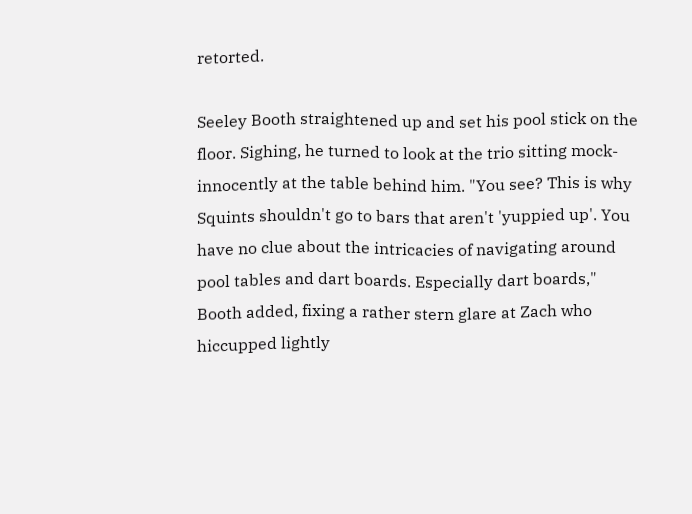retorted.

Seeley Booth straightened up and set his pool stick on the floor. Sighing, he turned to look at the trio sitting mock-innocently at the table behind him. "You see? This is why Squints shouldn't go to bars that aren't 'yuppied up'. You have no clue about the intricacies of navigating around pool tables and dart boards. Especially dart boards," Booth added, fixing a rather stern glare at Zach who hiccupped lightly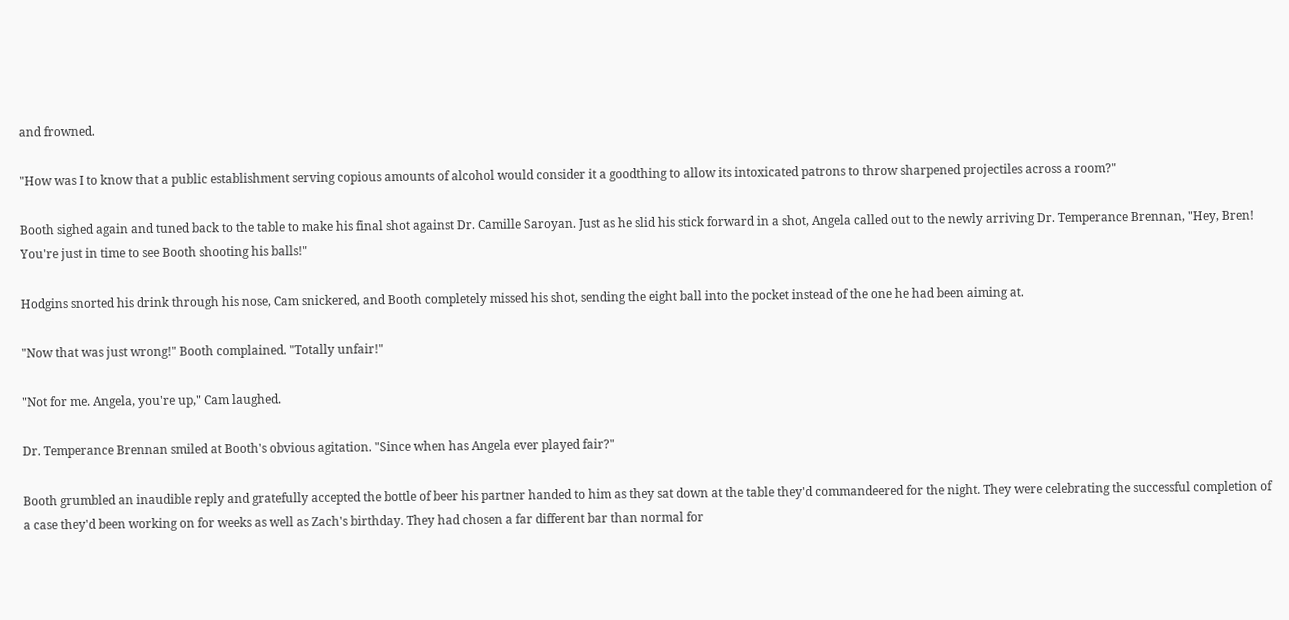and frowned.

"How was I to know that a public establishment serving copious amounts of alcohol would consider it a goodthing to allow its intoxicated patrons to throw sharpened projectiles across a room?"

Booth sighed again and tuned back to the table to make his final shot against Dr. Camille Saroyan. Just as he slid his stick forward in a shot, Angela called out to the newly arriving Dr. Temperance Brennan, "Hey, Bren! You're just in time to see Booth shooting his balls!"

Hodgins snorted his drink through his nose, Cam snickered, and Booth completely missed his shot, sending the eight ball into the pocket instead of the one he had been aiming at.

"Now that was just wrong!" Booth complained. "Totally unfair!"

"Not for me. Angela, you're up," Cam laughed.

Dr. Temperance Brennan smiled at Booth's obvious agitation. "Since when has Angela ever played fair?"

Booth grumbled an inaudible reply and gratefully accepted the bottle of beer his partner handed to him as they sat down at the table they'd commandeered for the night. They were celebrating the successful completion of a case they'd been working on for weeks as well as Zach's birthday. They had chosen a far different bar than normal for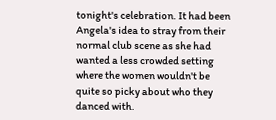tonight's celebration. It had been Angela's idea to stray from their normal club scene as she had wanted a less crowded setting where the women wouldn't be quite so picky about who they danced with.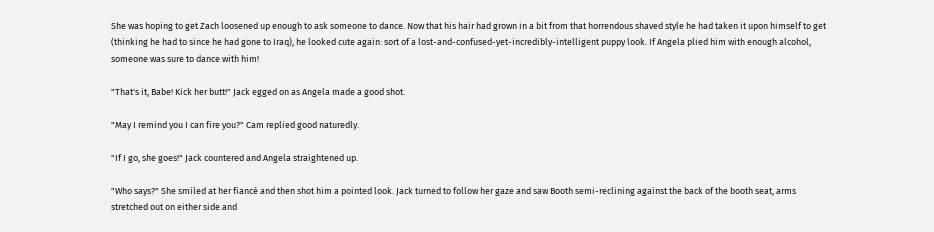She was hoping to get Zach loosened up enough to ask someone to dance. Now that his hair had grown in a bit from that horrendous shaved style he had taken it upon himself to get (thinking he had to since he had gone to Iraq), he looked cute again: sort of a lost-and-confused-yet-incredibly-intelligent puppy look. If Angela plied him with enough alcohol, someone was sure to dance with him!

"That's it, Babe! Kick her butt!" Jack egged on as Angela made a good shot.

"May I remind you I can fire you?" Cam replied good naturedly.

"If I go, she goes!" Jack countered and Angela straightened up.

"Who says?" She smiled at her fiancé and then shot him a pointed look. Jack turned to follow her gaze and saw Booth semi-reclining against the back of the booth seat, arms stretched out on either side and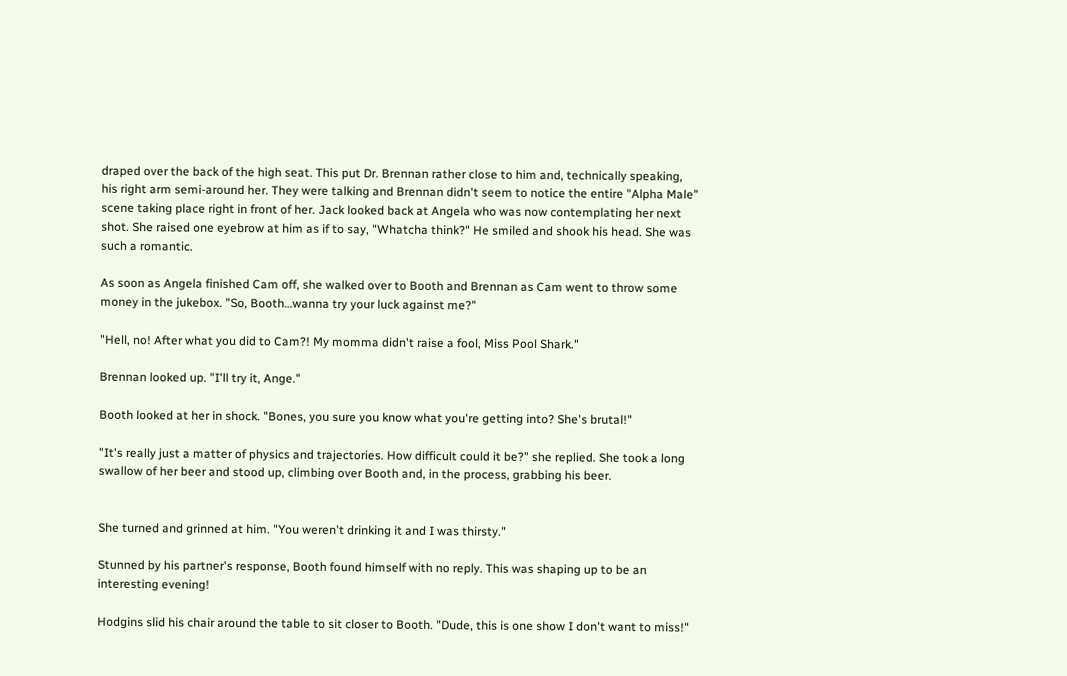draped over the back of the high seat. This put Dr. Brennan rather close to him and, technically speaking, his right arm semi-around her. They were talking and Brennan didn't seem to notice the entire "Alpha Male" scene taking place right in front of her. Jack looked back at Angela who was now contemplating her next shot. She raised one eyebrow at him as if to say, "Whatcha think?" He smiled and shook his head. She was such a romantic.

As soon as Angela finished Cam off, she walked over to Booth and Brennan as Cam went to throw some money in the jukebox. "So, Booth…wanna try your luck against me?"

"Hell, no! After what you did to Cam?! My momma didn't raise a fool, Miss Pool Shark."

Brennan looked up. "I'll try it, Ange."

Booth looked at her in shock. "Bones, you sure you know what you're getting into? She's brutal!"

"It's really just a matter of physics and trajectories. How difficult could it be?" she replied. She took a long swallow of her beer and stood up, climbing over Booth and, in the process, grabbing his beer.


She turned and grinned at him. "You weren't drinking it and I was thirsty."

Stunned by his partner's response, Booth found himself with no reply. This was shaping up to be an interesting evening!

Hodgins slid his chair around the table to sit closer to Booth. "Dude, this is one show I don't want to miss!"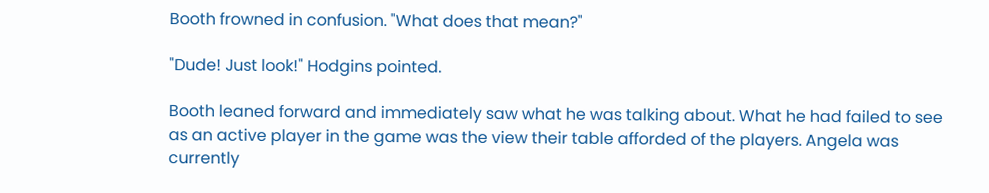Booth frowned in confusion. "What does that mean?"

"Dude! Just look!" Hodgins pointed.

Booth leaned forward and immediately saw what he was talking about. What he had failed to see as an active player in the game was the view their table afforded of the players. Angela was currently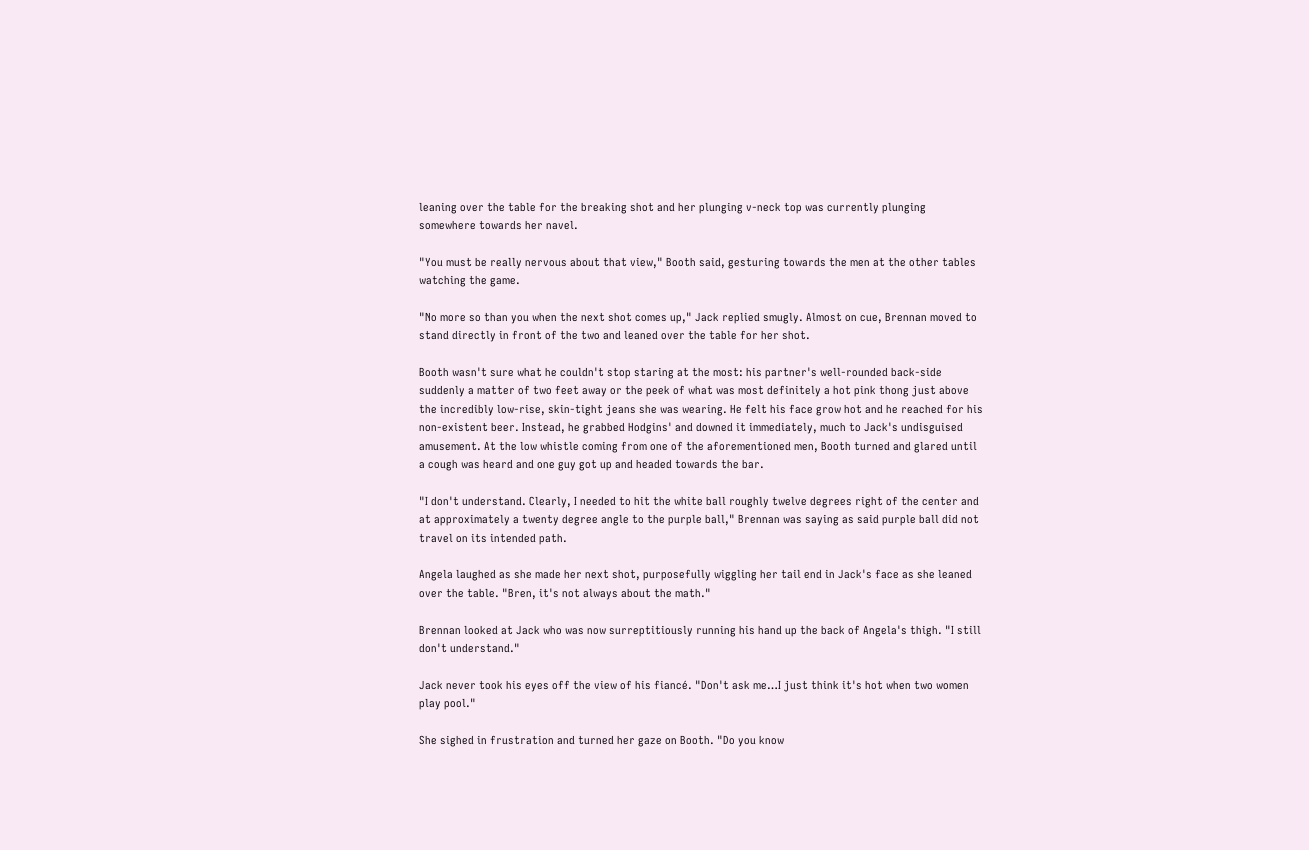leaning over the table for the breaking shot and her plunging v-neck top was currently plunging somewhere towards her navel.

"You must be really nervous about that view," Booth said, gesturing towards the men at the other tables watching the game.

"No more so than you when the next shot comes up," Jack replied smugly. Almost on cue, Brennan moved to stand directly in front of the two and leaned over the table for her shot.

Booth wasn't sure what he couldn't stop staring at the most: his partner's well-rounded back-side suddenly a matter of two feet away or the peek of what was most definitely a hot pink thong just above the incredibly low-rise, skin-tight jeans she was wearing. He felt his face grow hot and he reached for his non-existent beer. Instead, he grabbed Hodgins' and downed it immediately, much to Jack's undisguised amusement. At the low whistle coming from one of the aforementioned men, Booth turned and glared until a cough was heard and one guy got up and headed towards the bar.

"I don't understand. Clearly, I needed to hit the white ball roughly twelve degrees right of the center and at approximately a twenty degree angle to the purple ball," Brennan was saying as said purple ball did not travel on its intended path.

Angela laughed as she made her next shot, purposefully wiggling her tail end in Jack's face as she leaned over the table. "Bren, it's not always about the math."

Brennan looked at Jack who was now surreptitiously running his hand up the back of Angela's thigh. "I still don't understand."

Jack never took his eyes off the view of his fiancé. "Don't ask me…I just think it's hot when two women play pool."

She sighed in frustration and turned her gaze on Booth. "Do you know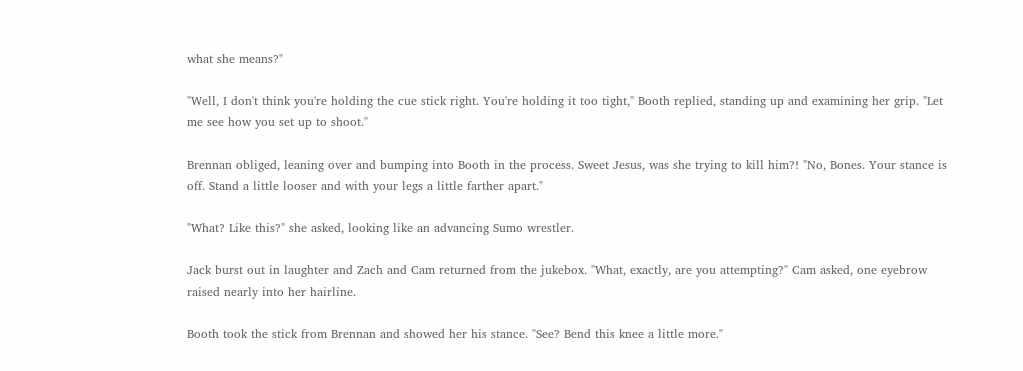what she means?"

"Well, I don't think you're holding the cue stick right. You're holding it too tight," Booth replied, standing up and examining her grip. "Let me see how you set up to shoot."

Brennan obliged, leaning over and bumping into Booth in the process. Sweet Jesus, was she trying to kill him?! "No, Bones. Your stance is off. Stand a little looser and with your legs a little farther apart."

"What? Like this?" she asked, looking like an advancing Sumo wrestler.

Jack burst out in laughter and Zach and Cam returned from the jukebox. "What, exactly, are you attempting?" Cam asked, one eyebrow raised nearly into her hairline.

Booth took the stick from Brennan and showed her his stance. "See? Bend this knee a little more."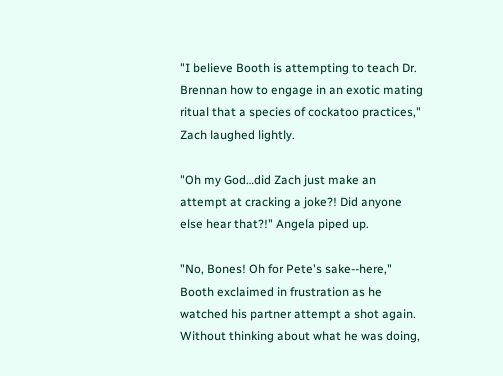"I believe Booth is attempting to teach Dr. Brennan how to engage in an exotic mating ritual that a species of cockatoo practices," Zach laughed lightly.

"Oh my God…did Zach just make an attempt at cracking a joke?! Did anyone else hear that?!" Angela piped up.

"No, Bones! Oh for Pete's sake--here," Booth exclaimed in frustration as he watched his partner attempt a shot again. Without thinking about what he was doing,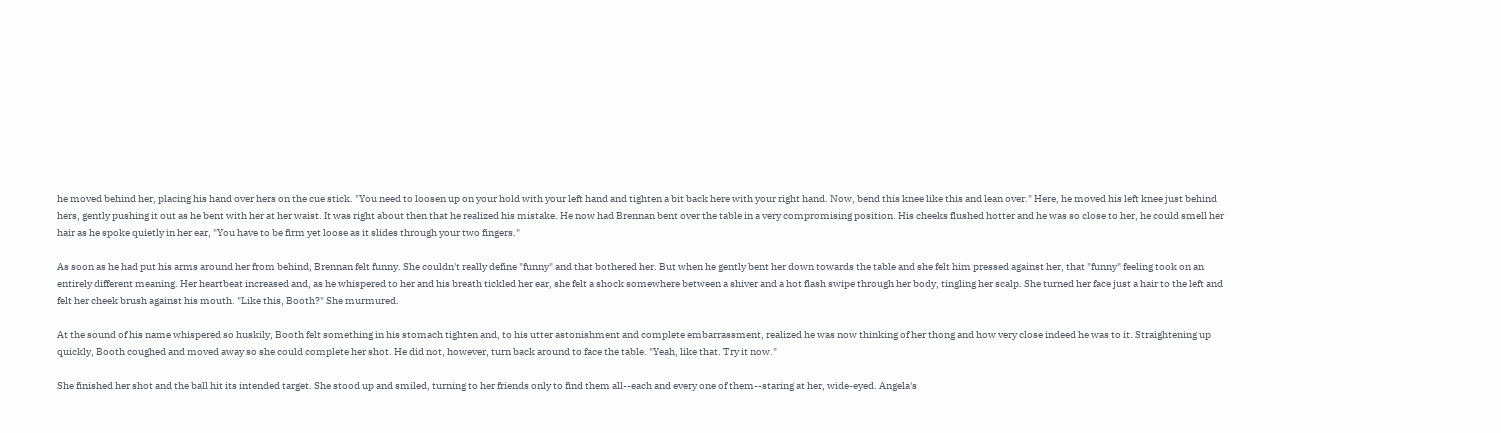he moved behind her, placing his hand over hers on the cue stick. "You need to loosen up on your hold with your left hand and tighten a bit back here with your right hand. Now, bend this knee like this and lean over." Here, he moved his left knee just behind hers, gently pushing it out as he bent with her at her waist. It was right about then that he realized his mistake. He now had Brennan bent over the table in a very compromising position. His cheeks flushed hotter and he was so close to her, he could smell her hair as he spoke quietly in her ear, "You have to be firm yet loose as it slides through your two fingers."

As soon as he had put his arms around her from behind, Brennan felt funny. She couldn't really define "funny" and that bothered her. But when he gently bent her down towards the table and she felt him pressed against her, that "funny" feeling took on an entirely different meaning. Her heartbeat increased and, as he whispered to her and his breath tickled her ear, she felt a shock somewhere between a shiver and a hot flash swipe through her body, tingling her scalp. She turned her face just a hair to the left and felt her cheek brush against his mouth. "Like this, Booth?" She murmured.

At the sound of his name whispered so huskily, Booth felt something in his stomach tighten and, to his utter astonishment and complete embarrassment, realized he was now thinking of her thong and how very close indeed he was to it. Straightening up quickly, Booth coughed and moved away so she could complete her shot. He did not, however, turn back around to face the table. "Yeah, like that. Try it now."

She finished her shot and the ball hit its intended target. She stood up and smiled, turning to her friends only to find them all--each and every one of them--staring at her, wide-eyed. Angela's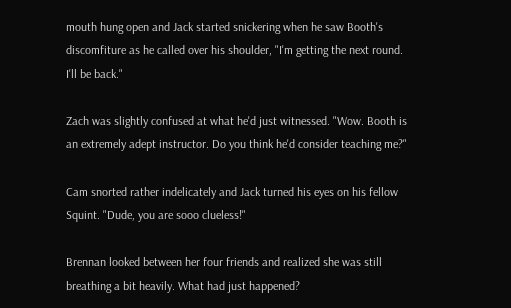mouth hung open and Jack started snickering when he saw Booth's discomfiture as he called over his shoulder, "I'm getting the next round. I'll be back."

Zach was slightly confused at what he'd just witnessed. "Wow. Booth is an extremely adept instructor. Do you think he'd consider teaching me?"

Cam snorted rather indelicately and Jack turned his eyes on his fellow Squint. "Dude, you are sooo clueless!"

Brennan looked between her four friends and realized she was still breathing a bit heavily. What had just happened?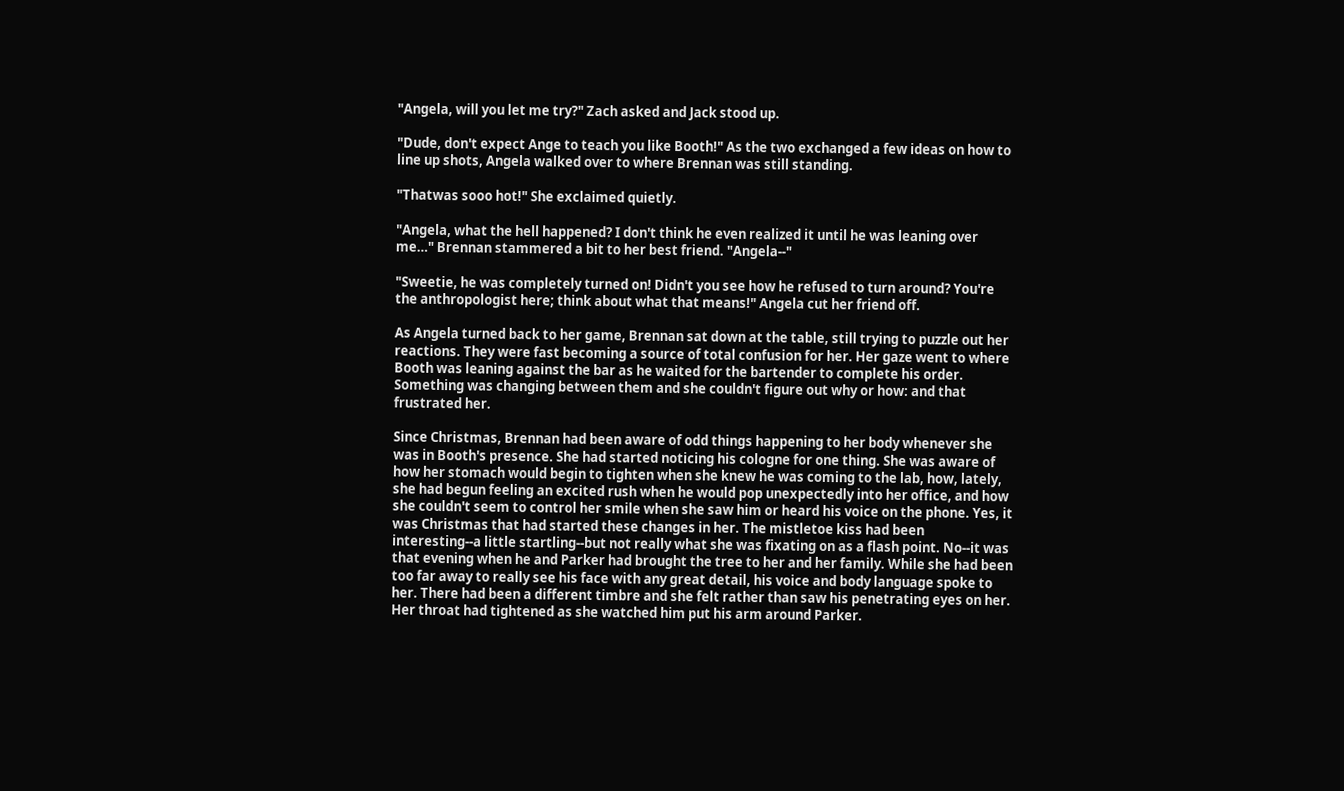"Angela, will you let me try?" Zach asked and Jack stood up.

"Dude, don't expect Ange to teach you like Booth!" As the two exchanged a few ideas on how to line up shots, Angela walked over to where Brennan was still standing.

"Thatwas sooo hot!" She exclaimed quietly.

"Angela, what the hell happened? I don't think he even realized it until he was leaning over me…" Brennan stammered a bit to her best friend. "Angela--"

"Sweetie, he was completely turned on! Didn't you see how he refused to turn around? You're the anthropologist here; think about what that means!" Angela cut her friend off.

As Angela turned back to her game, Brennan sat down at the table, still trying to puzzle out her reactions. They were fast becoming a source of total confusion for her. Her gaze went to where Booth was leaning against the bar as he waited for the bartender to complete his order. Something was changing between them and she couldn't figure out why or how: and that frustrated her.

Since Christmas, Brennan had been aware of odd things happening to her body whenever she was in Booth's presence. She had started noticing his cologne for one thing. She was aware of how her stomach would begin to tighten when she knew he was coming to the lab, how, lately, she had begun feeling an excited rush when he would pop unexpectedly into her office, and how she couldn't seem to control her smile when she saw him or heard his voice on the phone. Yes, it was Christmas that had started these changes in her. The mistletoe kiss had been interesting--a little startling--but not really what she was fixating on as a flash point. No--it was that evening when he and Parker had brought the tree to her and her family. While she had been too far away to really see his face with any great detail, his voice and body language spoke to her. There had been a different timbre and she felt rather than saw his penetrating eyes on her. Her throat had tightened as she watched him put his arm around Parker.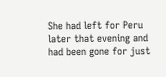She had left for Peru later that evening and had been gone for just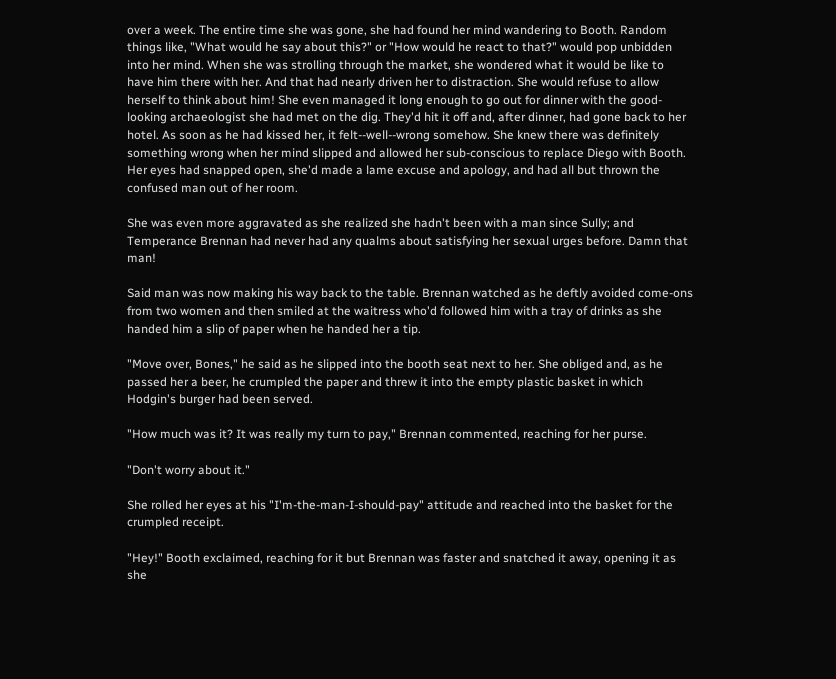over a week. The entire time she was gone, she had found her mind wandering to Booth. Random things like, "What would he say about this?" or "How would he react to that?" would pop unbidden into her mind. When she was strolling through the market, she wondered what it would be like to have him there with her. And that had nearly driven her to distraction. She would refuse to allow herself to think about him! She even managed it long enough to go out for dinner with the good-looking archaeologist she had met on the dig. They'd hit it off and, after dinner, had gone back to her hotel. As soon as he had kissed her, it felt--well--wrong somehow. She knew there was definitely something wrong when her mind slipped and allowed her sub-conscious to replace Diego with Booth. Her eyes had snapped open, she'd made a lame excuse and apology, and had all but thrown the confused man out of her room.

She was even more aggravated as she realized she hadn't been with a man since Sully; and Temperance Brennan had never had any qualms about satisfying her sexual urges before. Damn that man!

Said man was now making his way back to the table. Brennan watched as he deftly avoided come-ons from two women and then smiled at the waitress who'd followed him with a tray of drinks as she handed him a slip of paper when he handed her a tip.

"Move over, Bones," he said as he slipped into the booth seat next to her. She obliged and, as he passed her a beer, he crumpled the paper and threw it into the empty plastic basket in which Hodgin's burger had been served.

"How much was it? It was really my turn to pay," Brennan commented, reaching for her purse.

"Don't worry about it."

She rolled her eyes at his "I'm-the-man-I-should-pay" attitude and reached into the basket for the crumpled receipt.

"Hey!" Booth exclaimed, reaching for it but Brennan was faster and snatched it away, opening it as she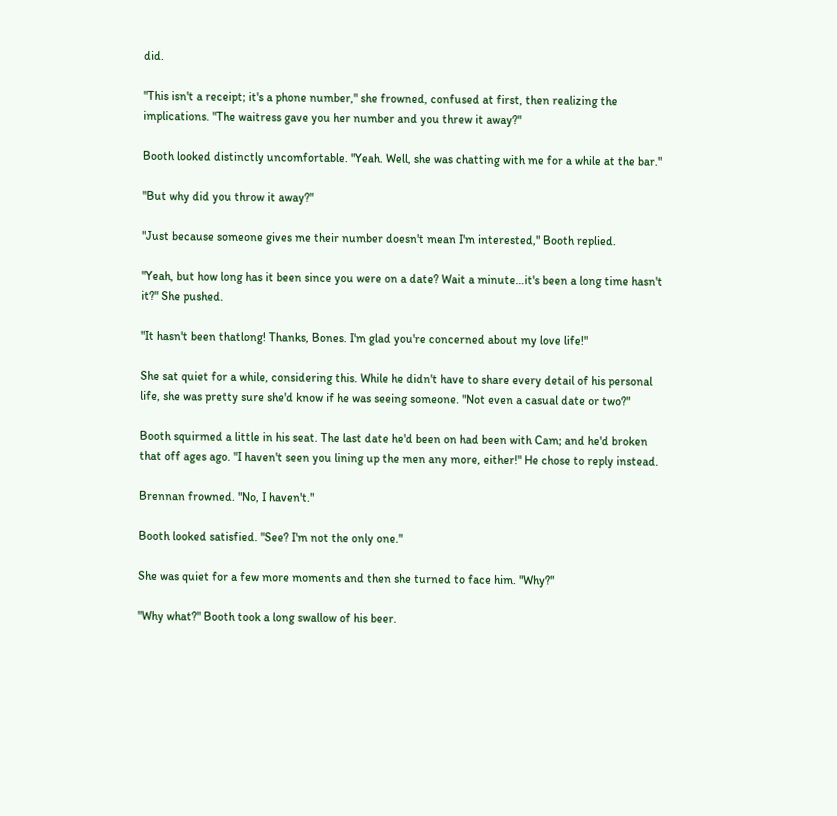did.

"This isn't a receipt; it's a phone number," she frowned, confused at first, then realizing the implications. "The waitress gave you her number and you threw it away?"

Booth looked distinctly uncomfortable. "Yeah. Well, she was chatting with me for a while at the bar."

"But why did you throw it away?"

"Just because someone gives me their number doesn't mean I'm interested," Booth replied.

"Yeah, but how long has it been since you were on a date? Wait a minute…it's been a long time hasn't it?" She pushed.

"It hasn't been thatlong! Thanks, Bones. I'm glad you're concerned about my love life!"

She sat quiet for a while, considering this. While he didn't have to share every detail of his personal life, she was pretty sure she'd know if he was seeing someone. "Not even a casual date or two?"

Booth squirmed a little in his seat. The last date he'd been on had been with Cam; and he'd broken that off ages ago. "I haven't seen you lining up the men any more, either!" He chose to reply instead.

Brennan frowned. "No, I haven't."

Booth looked satisfied. "See? I'm not the only one."

She was quiet for a few more moments and then she turned to face him. "Why?"

"Why what?" Booth took a long swallow of his beer.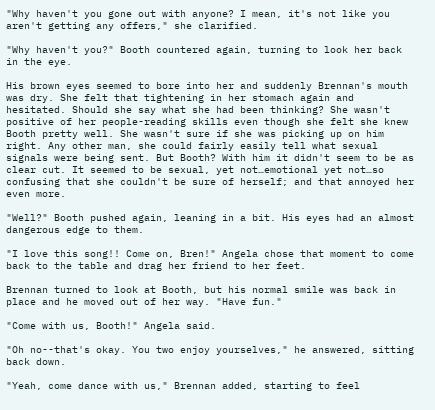"Why haven't you gone out with anyone? I mean, it's not like you aren't getting any offers," she clarified.

"Why haven't you?" Booth countered again, turning to look her back in the eye.

His brown eyes seemed to bore into her and suddenly Brennan's mouth was dry. She felt that tightening in her stomach again and hesitated. Should she say what she had been thinking? She wasn't positive of her people-reading skills even though she felt she knew Booth pretty well. She wasn't sure if she was picking up on him right. Any other man, she could fairly easily tell what sexual signals were being sent. But Booth? With him it didn't seem to be as clear cut. It seemed to be sexual, yet not…emotional yet not…so confusing that she couldn't be sure of herself; and that annoyed her even more.

"Well?" Booth pushed again, leaning in a bit. His eyes had an almost dangerous edge to them.

"I love this song!! Come on, Bren!" Angela chose that moment to come back to the table and drag her friend to her feet.

Brennan turned to look at Booth, but his normal smile was back in place and he moved out of her way. "Have fun."

"Come with us, Booth!" Angela said.

"Oh no--that's okay. You two enjoy yourselves," he answered, sitting back down.

"Yeah, come dance with us," Brennan added, starting to feel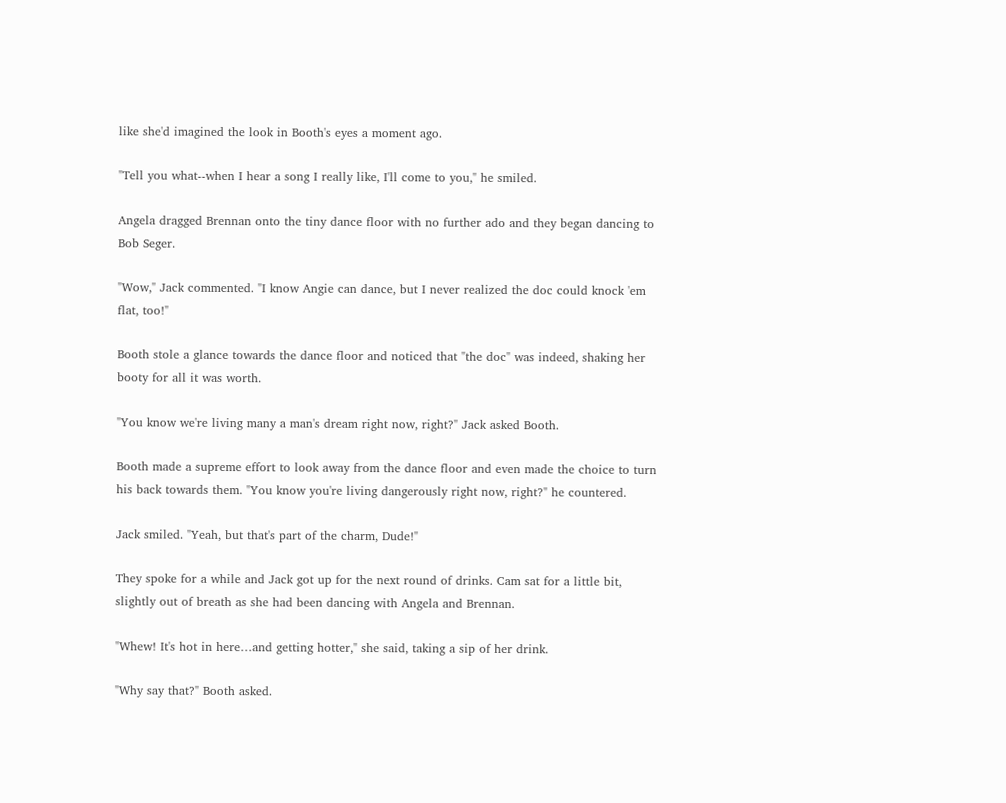like she'd imagined the look in Booth's eyes a moment ago.

"Tell you what--when I hear a song I really like, I'll come to you," he smiled.

Angela dragged Brennan onto the tiny dance floor with no further ado and they began dancing to Bob Seger.

"Wow," Jack commented. "I know Angie can dance, but I never realized the doc could knock 'em flat, too!"

Booth stole a glance towards the dance floor and noticed that "the doc" was indeed, shaking her booty for all it was worth.

"You know we're living many a man's dream right now, right?" Jack asked Booth.

Booth made a supreme effort to look away from the dance floor and even made the choice to turn his back towards them. "You know you're living dangerously right now, right?" he countered.

Jack smiled. "Yeah, but that's part of the charm, Dude!"

They spoke for a while and Jack got up for the next round of drinks. Cam sat for a little bit, slightly out of breath as she had been dancing with Angela and Brennan.

"Whew! It's hot in here…and getting hotter," she said, taking a sip of her drink.

"Why say that?" Booth asked.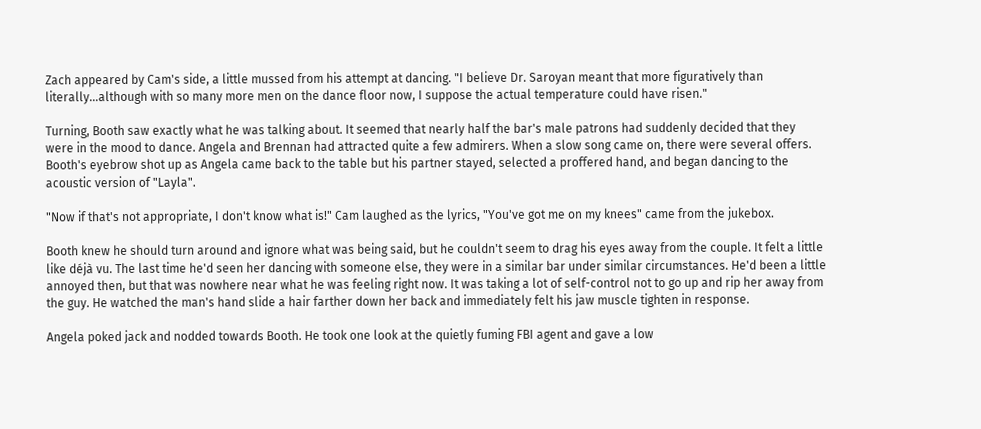Zach appeared by Cam's side, a little mussed from his attempt at dancing. "I believe Dr. Saroyan meant that more figuratively than literally…although with so many more men on the dance floor now, I suppose the actual temperature could have risen."

Turning, Booth saw exactly what he was talking about. It seemed that nearly half the bar's male patrons had suddenly decided that they were in the mood to dance. Angela and Brennan had attracted quite a few admirers. When a slow song came on, there were several offers. Booth's eyebrow shot up as Angela came back to the table but his partner stayed, selected a proffered hand, and began dancing to the acoustic version of "Layla".

"Now if that's not appropriate, I don't know what is!" Cam laughed as the lyrics, "You've got me on my knees" came from the jukebox.

Booth knew he should turn around and ignore what was being said, but he couldn't seem to drag his eyes away from the couple. It felt a little like déjà vu. The last time he'd seen her dancing with someone else, they were in a similar bar under similar circumstances. He'd been a little annoyed then, but that was nowhere near what he was feeling right now. It was taking a lot of self-control not to go up and rip her away from the guy. He watched the man's hand slide a hair farther down her back and immediately felt his jaw muscle tighten in response.

Angela poked jack and nodded towards Booth. He took one look at the quietly fuming FBI agent and gave a low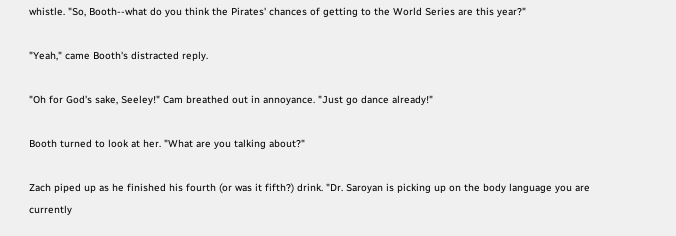whistle. "So, Booth--what do you think the Pirates' chances of getting to the World Series are this year?"

"Yeah," came Booth's distracted reply.

"Oh for God's sake, Seeley!" Cam breathed out in annoyance. "Just go dance already!"

Booth turned to look at her. "What are you talking about?"

Zach piped up as he finished his fourth (or was it fifth?) drink. "Dr. Saroyan is picking up on the body language you are currently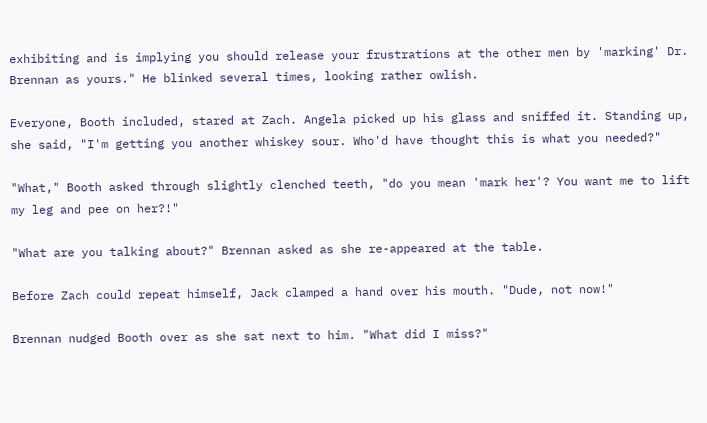exhibiting and is implying you should release your frustrations at the other men by 'marking' Dr. Brennan as yours." He blinked several times, looking rather owlish.

Everyone, Booth included, stared at Zach. Angela picked up his glass and sniffed it. Standing up, she said, "I'm getting you another whiskey sour. Who'd have thought this is what you needed?"

"What," Booth asked through slightly clenched teeth, "do you mean 'mark her'? You want me to lift my leg and pee on her?!"

"What are you talking about?" Brennan asked as she re-appeared at the table.

Before Zach could repeat himself, Jack clamped a hand over his mouth. "Dude, not now!"

Brennan nudged Booth over as she sat next to him. "What did I miss?"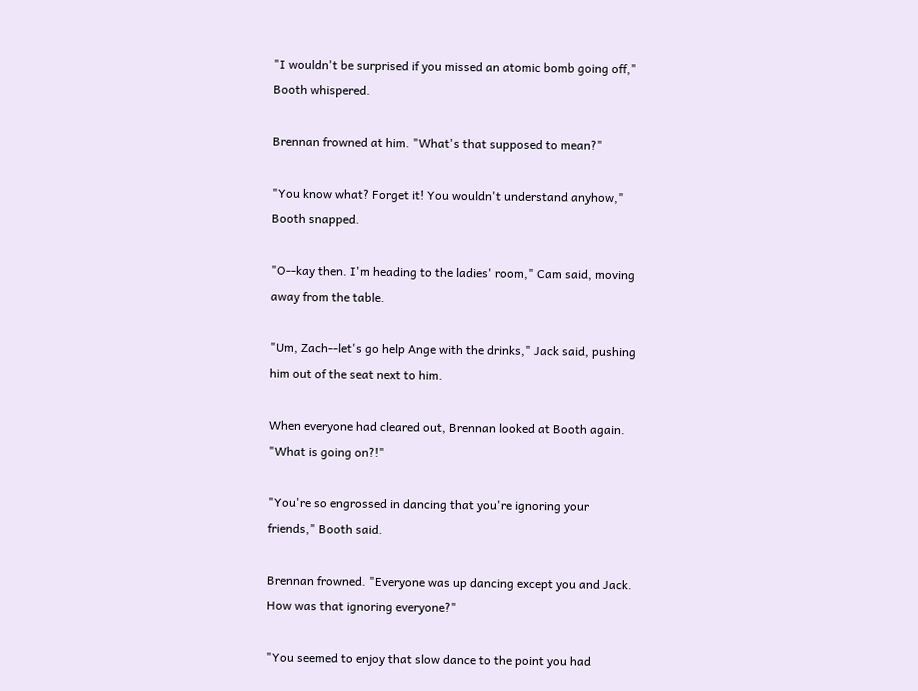"I wouldn't be surprised if you missed an atomic bomb going off," Booth whispered.

Brennan frowned at him. "What's that supposed to mean?"

"You know what? Forget it! You wouldn't understand anyhow," Booth snapped.

"O--kay then. I'm heading to the ladies' room," Cam said, moving away from the table.

"Um, Zach--let's go help Ange with the drinks," Jack said, pushing him out of the seat next to him.

When everyone had cleared out, Brennan looked at Booth again. "What is going on?!"

"You're so engrossed in dancing that you're ignoring your friends," Booth said.

Brennan frowned. "Everyone was up dancing except you and Jack. How was that ignoring everyone?"

"You seemed to enjoy that slow dance to the point you had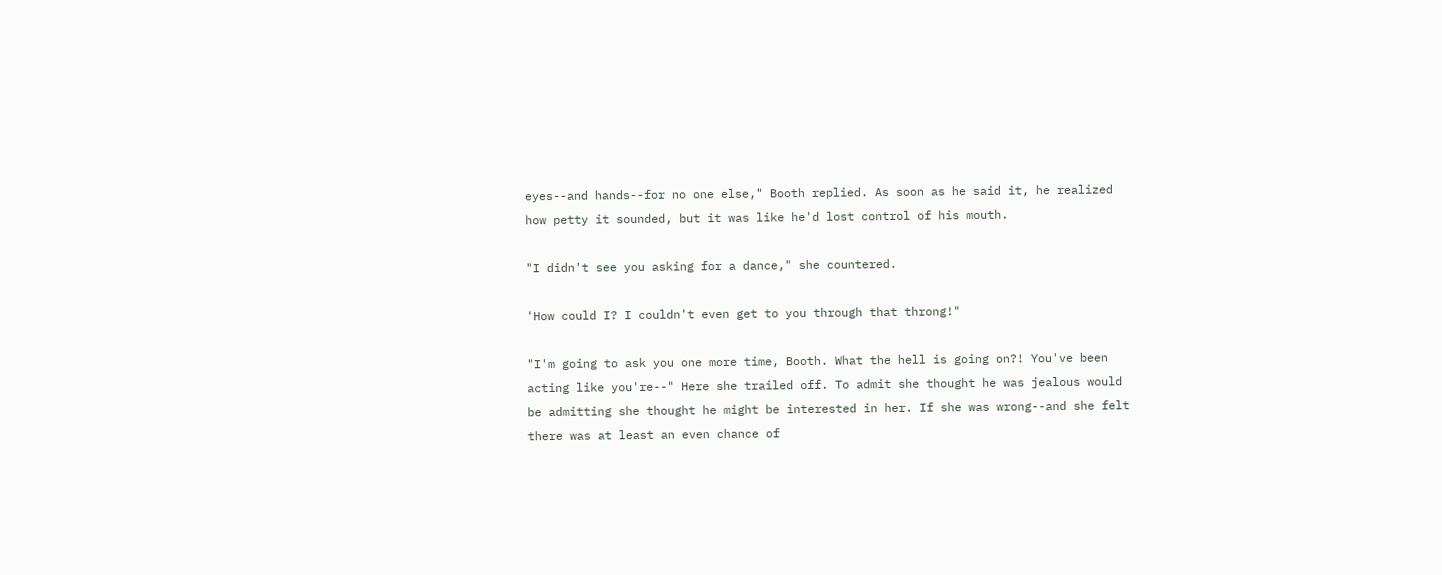eyes--and hands--for no one else," Booth replied. As soon as he said it, he realized how petty it sounded, but it was like he'd lost control of his mouth.

"I didn't see you asking for a dance," she countered.

'How could I? I couldn't even get to you through that throng!"

"I'm going to ask you one more time, Booth. What the hell is going on?! You've been acting like you're--" Here she trailed off. To admit she thought he was jealous would be admitting she thought he might be interested in her. If she was wrong--and she felt there was at least an even chance of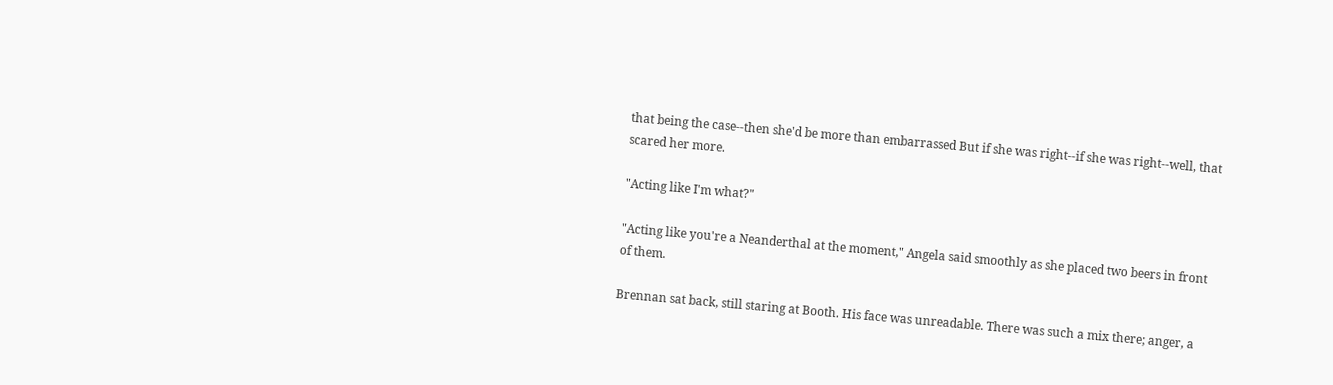that being the case--then she'd be more than embarrassed But if she was right--if she was right--well, that scared her more.

"Acting like I'm what?"

"Acting like you're a Neanderthal at the moment," Angela said smoothly as she placed two beers in front of them.

Brennan sat back, still staring at Booth. His face was unreadable. There was such a mix there; anger, a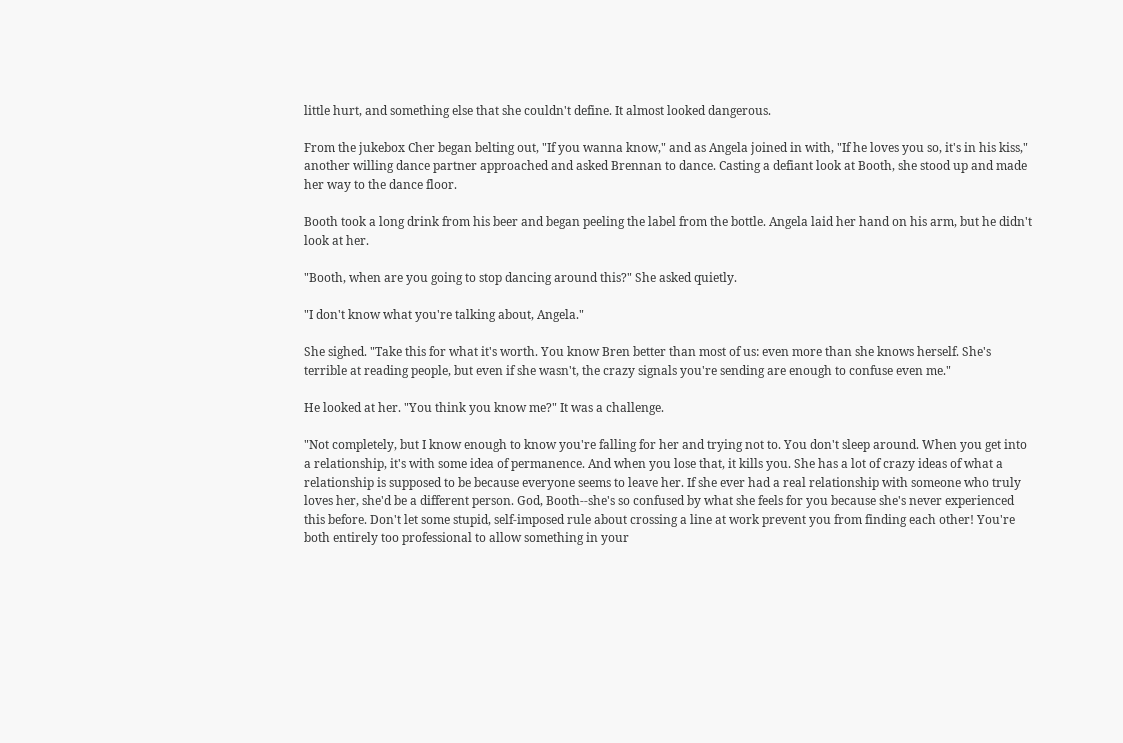little hurt, and something else that she couldn't define. It almost looked dangerous.

From the jukebox Cher began belting out, "If you wanna know," and as Angela joined in with, "If he loves you so, it's in his kiss," another willing dance partner approached and asked Brennan to dance. Casting a defiant look at Booth, she stood up and made her way to the dance floor.

Booth took a long drink from his beer and began peeling the label from the bottle. Angela laid her hand on his arm, but he didn't look at her.

"Booth, when are you going to stop dancing around this?" She asked quietly.

"I don't know what you're talking about, Angela."

She sighed. "Take this for what it's worth. You know Bren better than most of us: even more than she knows herself. She's terrible at reading people, but even if she wasn't, the crazy signals you're sending are enough to confuse even me."

He looked at her. "You think you know me?" It was a challenge.

"Not completely, but I know enough to know you're falling for her and trying not to. You don't sleep around. When you get into a relationship, it's with some idea of permanence. And when you lose that, it kills you. She has a lot of crazy ideas of what a relationship is supposed to be because everyone seems to leave her. If she ever had a real relationship with someone who truly loves her, she'd be a different person. God, Booth--she's so confused by what she feels for you because she's never experienced this before. Don't let some stupid, self-imposed rule about crossing a line at work prevent you from finding each other! You're both entirely too professional to allow something in your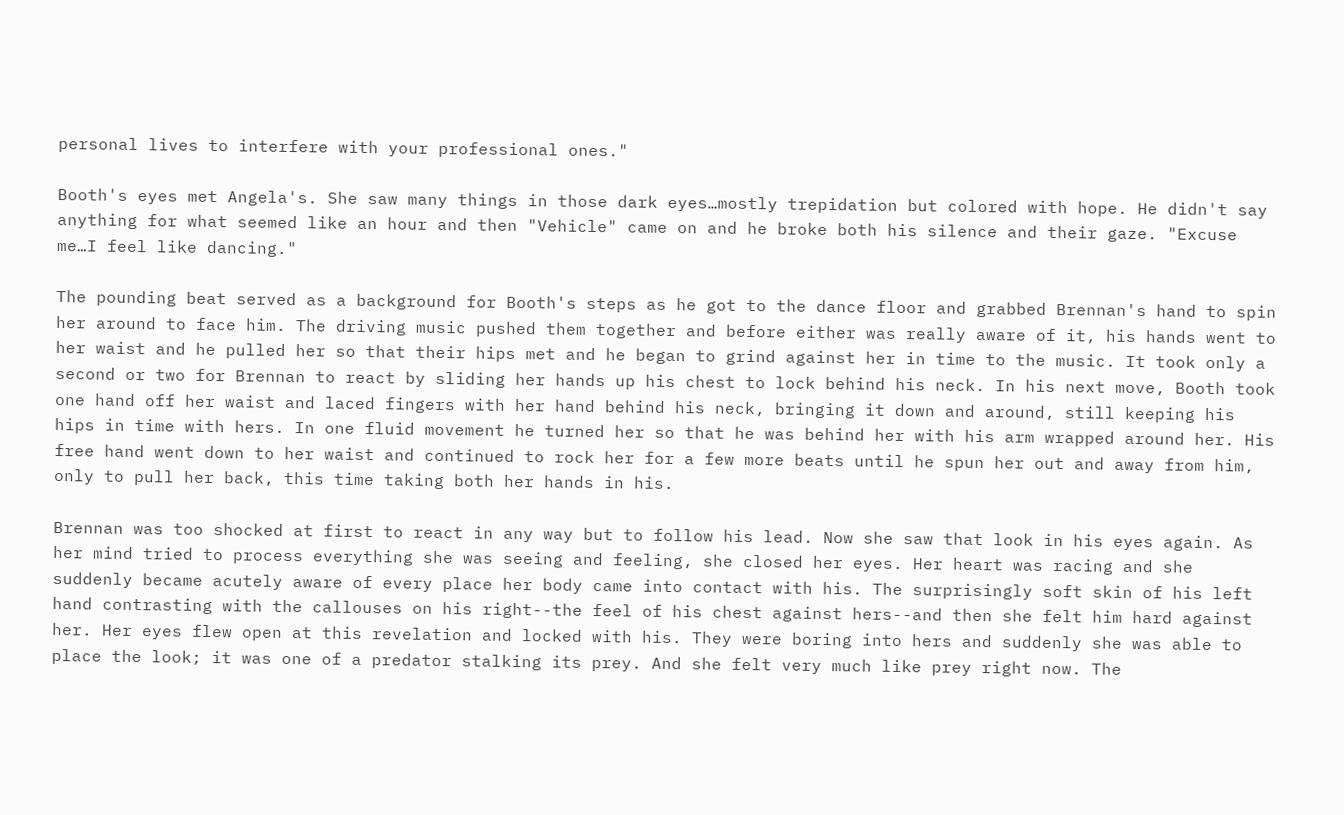personal lives to interfere with your professional ones."

Booth's eyes met Angela's. She saw many things in those dark eyes…mostly trepidation but colored with hope. He didn't say anything for what seemed like an hour and then "Vehicle" came on and he broke both his silence and their gaze. "Excuse me…I feel like dancing."

The pounding beat served as a background for Booth's steps as he got to the dance floor and grabbed Brennan's hand to spin her around to face him. The driving music pushed them together and before either was really aware of it, his hands went to her waist and he pulled her so that their hips met and he began to grind against her in time to the music. It took only a second or two for Brennan to react by sliding her hands up his chest to lock behind his neck. In his next move, Booth took one hand off her waist and laced fingers with her hand behind his neck, bringing it down and around, still keeping his hips in time with hers. In one fluid movement he turned her so that he was behind her with his arm wrapped around her. His free hand went down to her waist and continued to rock her for a few more beats until he spun her out and away from him, only to pull her back, this time taking both her hands in his.

Brennan was too shocked at first to react in any way but to follow his lead. Now she saw that look in his eyes again. As her mind tried to process everything she was seeing and feeling, she closed her eyes. Her heart was racing and she suddenly became acutely aware of every place her body came into contact with his. The surprisingly soft skin of his left hand contrasting with the callouses on his right--the feel of his chest against hers--and then she felt him hard against her. Her eyes flew open at this revelation and locked with his. They were boring into hers and suddenly she was able to place the look; it was one of a predator stalking its prey. And she felt very much like prey right now. The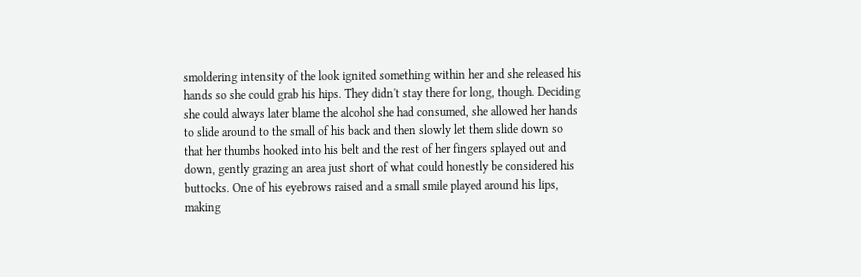smoldering intensity of the look ignited something within her and she released his hands so she could grab his hips. They didn't stay there for long, though. Deciding she could always later blame the alcohol she had consumed, she allowed her hands to slide around to the small of his back and then slowly let them slide down so that her thumbs hooked into his belt and the rest of her fingers splayed out and down, gently grazing an area just short of what could honestly be considered his buttocks. One of his eyebrows raised and a small smile played around his lips, making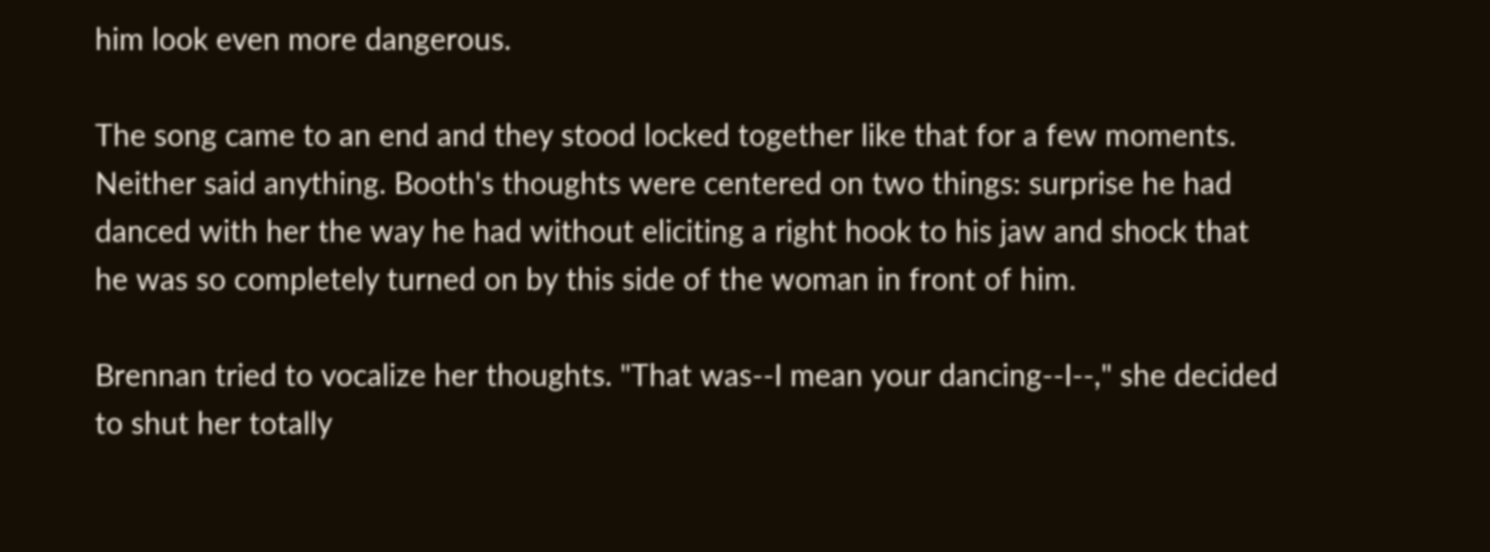him look even more dangerous.

The song came to an end and they stood locked together like that for a few moments. Neither said anything. Booth's thoughts were centered on two things: surprise he had danced with her the way he had without eliciting a right hook to his jaw and shock that he was so completely turned on by this side of the woman in front of him.

Brennan tried to vocalize her thoughts. "That was--I mean your dancing--I--," she decided to shut her totally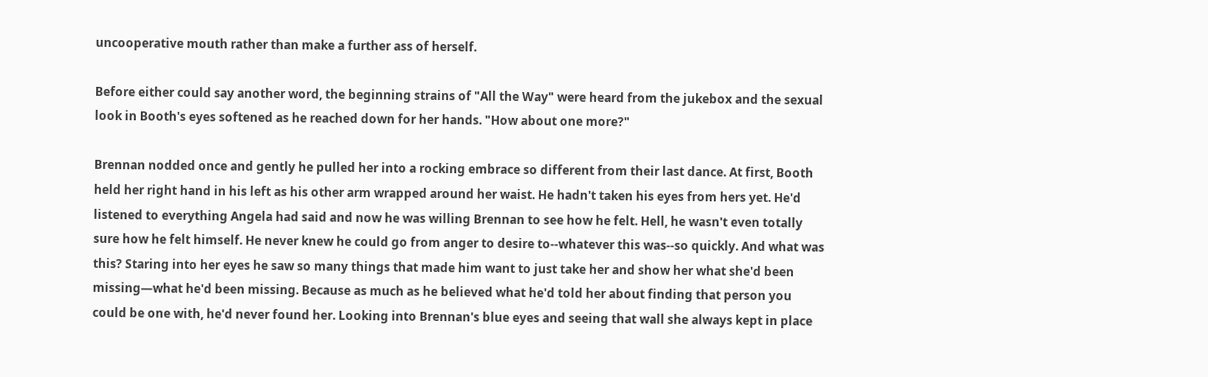uncooperative mouth rather than make a further ass of herself.

Before either could say another word, the beginning strains of "All the Way" were heard from the jukebox and the sexual look in Booth's eyes softened as he reached down for her hands. "How about one more?"

Brennan nodded once and gently he pulled her into a rocking embrace so different from their last dance. At first, Booth held her right hand in his left as his other arm wrapped around her waist. He hadn't taken his eyes from hers yet. He'd listened to everything Angela had said and now he was willing Brennan to see how he felt. Hell, he wasn't even totally sure how he felt himself. He never knew he could go from anger to desire to--whatever this was--so quickly. And what was this? Staring into her eyes he saw so many things that made him want to just take her and show her what she'd been missing—what he'd been missing. Because as much as he believed what he'd told her about finding that person you could be one with, he'd never found her. Looking into Brennan's blue eyes and seeing that wall she always kept in place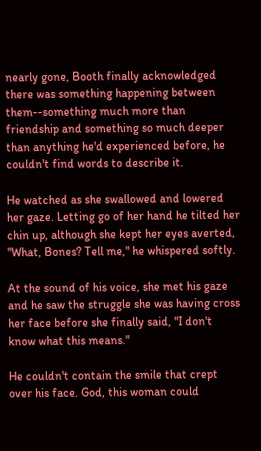nearly gone, Booth finally acknowledged there was something happening between them--something much more than friendship and something so much deeper than anything he'd experienced before, he couldn't find words to describe it.

He watched as she swallowed and lowered her gaze. Letting go of her hand he tilted her chin up, although she kept her eyes averted, "What, Bones? Tell me," he whispered softly.

At the sound of his voice, she met his gaze and he saw the struggle she was having cross her face before she finally said, "I don't know what this means."

He couldn't contain the smile that crept over his face. God, this woman could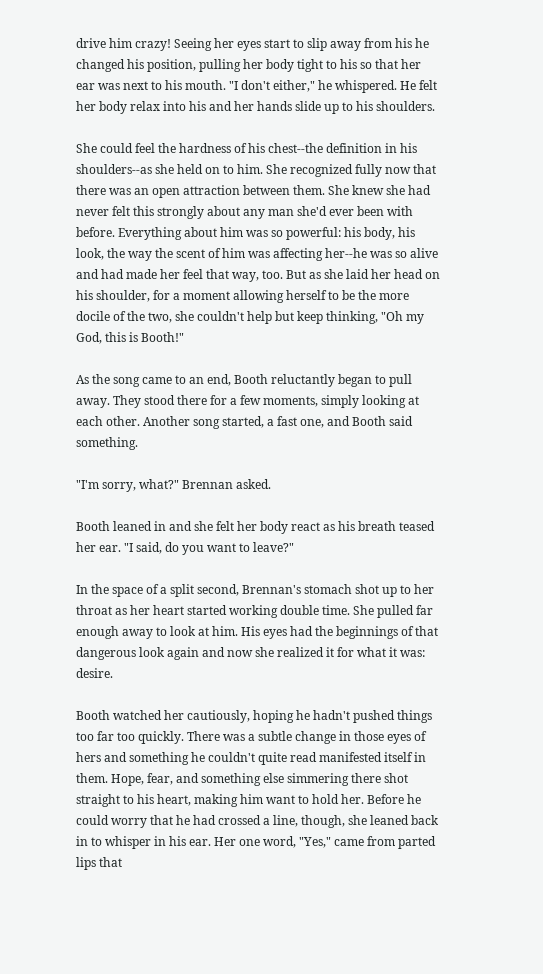drive him crazy! Seeing her eyes start to slip away from his he changed his position, pulling her body tight to his so that her ear was next to his mouth. "I don't either," he whispered. He felt her body relax into his and her hands slide up to his shoulders.

She could feel the hardness of his chest--the definition in his shoulders--as she held on to him. She recognized fully now that there was an open attraction between them. She knew she had never felt this strongly about any man she'd ever been with before. Everything about him was so powerful: his body, his look, the way the scent of him was affecting her--he was so alive and had made her feel that way, too. But as she laid her head on his shoulder, for a moment allowing herself to be the more docile of the two, she couldn't help but keep thinking, "Oh my God, this is Booth!"

As the song came to an end, Booth reluctantly began to pull away. They stood there for a few moments, simply looking at each other. Another song started, a fast one, and Booth said something.

"I'm sorry, what?" Brennan asked.

Booth leaned in and she felt her body react as his breath teased her ear. "I said, do you want to leave?"

In the space of a split second, Brennan's stomach shot up to her throat as her heart started working double time. She pulled far enough away to look at him. His eyes had the beginnings of that dangerous look again and now she realized it for what it was: desire.

Booth watched her cautiously, hoping he hadn't pushed things too far too quickly. There was a subtle change in those eyes of hers and something he couldn't quite read manifested itself in them. Hope, fear, and something else simmering there shot straight to his heart, making him want to hold her. Before he could worry that he had crossed a line, though, she leaned back in to whisper in his ear. Her one word, "Yes," came from parted lips that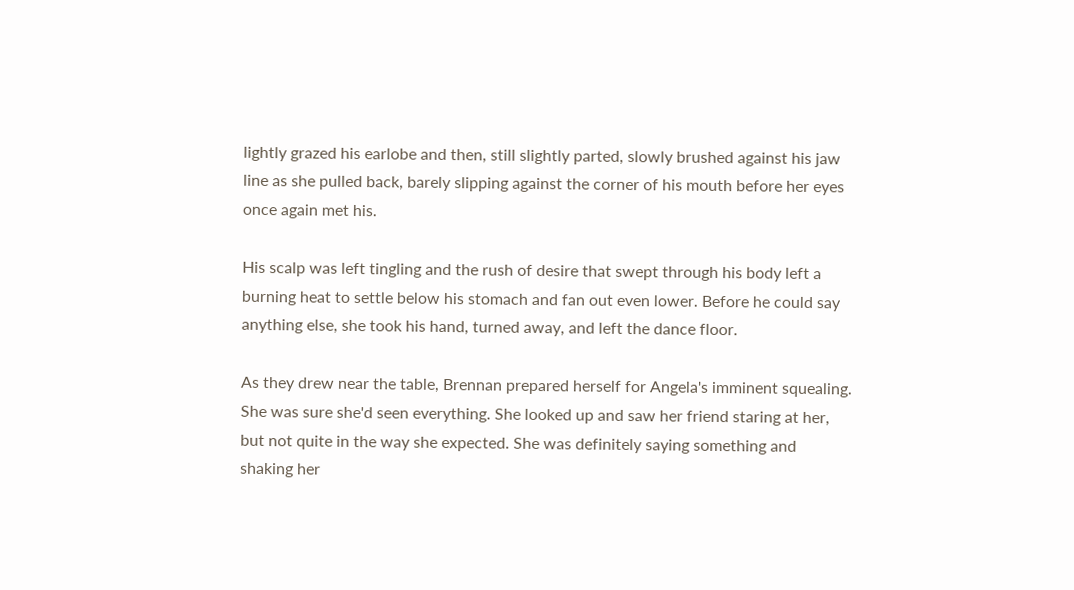lightly grazed his earlobe and then, still slightly parted, slowly brushed against his jaw line as she pulled back, barely slipping against the corner of his mouth before her eyes once again met his.

His scalp was left tingling and the rush of desire that swept through his body left a burning heat to settle below his stomach and fan out even lower. Before he could say anything else, she took his hand, turned away, and left the dance floor.

As they drew near the table, Brennan prepared herself for Angela's imminent squealing. She was sure she'd seen everything. She looked up and saw her friend staring at her, but not quite in the way she expected. She was definitely saying something and shaking her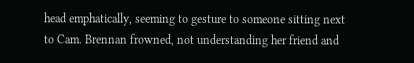head emphatically, seeming to gesture to someone sitting next to Cam. Brennan frowned, not understanding her friend and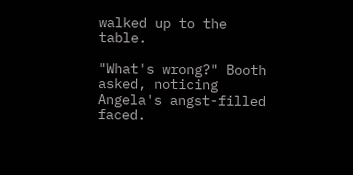walked up to the table.

"What's wrong?" Booth asked, noticing Angela's angst-filled faced.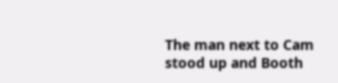The man next to Cam stood up and Booth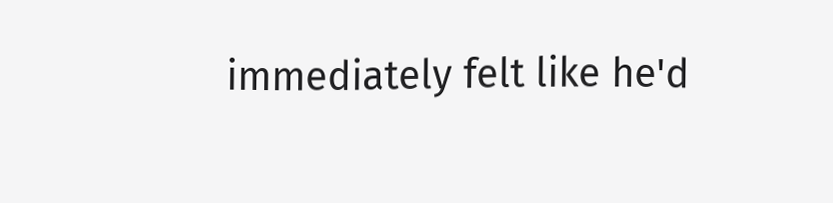immediately felt like he'd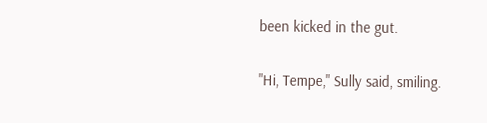been kicked in the gut.

"Hi, Tempe," Sully said, smiling.